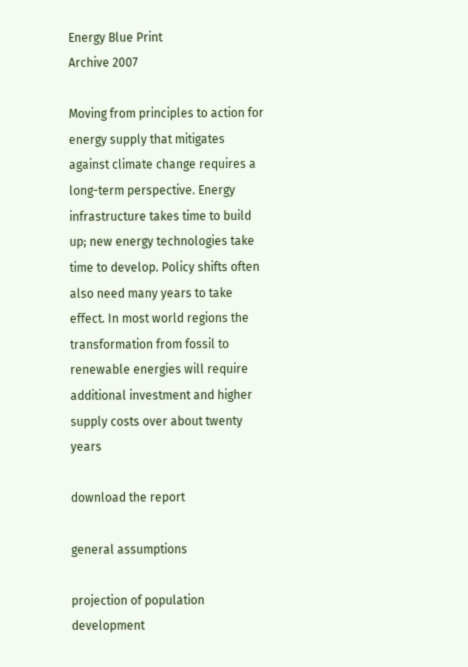Energy Blue Print
Archive 2007

Moving from principles to action for energy supply that mitigates against climate change requires a long-term perspective. Energy infrastructure takes time to build up; new energy technologies take time to develop. Policy shifts often also need many years to take effect. In most world regions the transformation from fossil to renewable energies will require additional investment and higher supply costs over about twenty years

download the report

general assumptions

projection of population development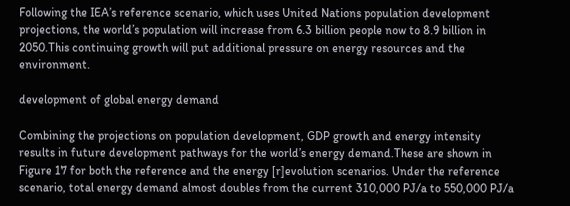Following the IEA’s reference scenario, which uses United Nations population development projections, the world’s population will increase from 6.3 billion people now to 8.9 billion in 2050.This continuing growth will put additional pressure on energy resources and the environment.

development of global energy demand

Combining the projections on population development, GDP growth and energy intensity results in future development pathways for the world’s energy demand.These are shown in Figure 17 for both the reference and the energy [r]evolution scenarios. Under the reference scenario, total energy demand almost doubles from the current 310,000 PJ/a to 550,000 PJ/a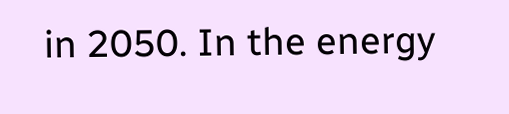in 2050. In the energy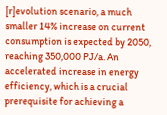[r]evolution scenario, a much smaller 14% increase on current consumption is expected by 2050, reaching 350,000 PJ/a. An accelerated increase in energy efficiency, which is a crucial prerequisite for achieving a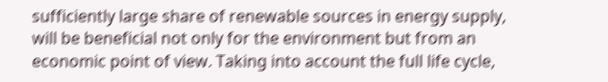sufficiently large share of renewable sources in energy supply, will be beneficial not only for the environment but from an economic point of view. Taking into account the full life cycle,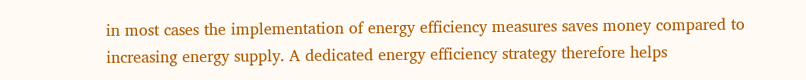in most cases the implementation of energy efficiency measures saves money compared to increasing energy supply. A dedicated energy efficiency strategy therefore helps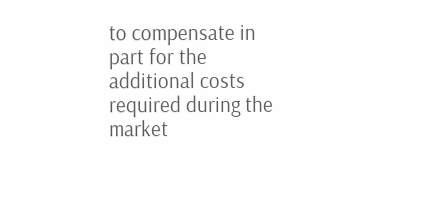to compensate in part for the additional costs required during the market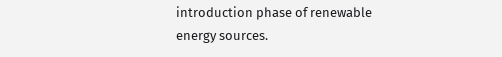introduction phase of renewable energy sources.